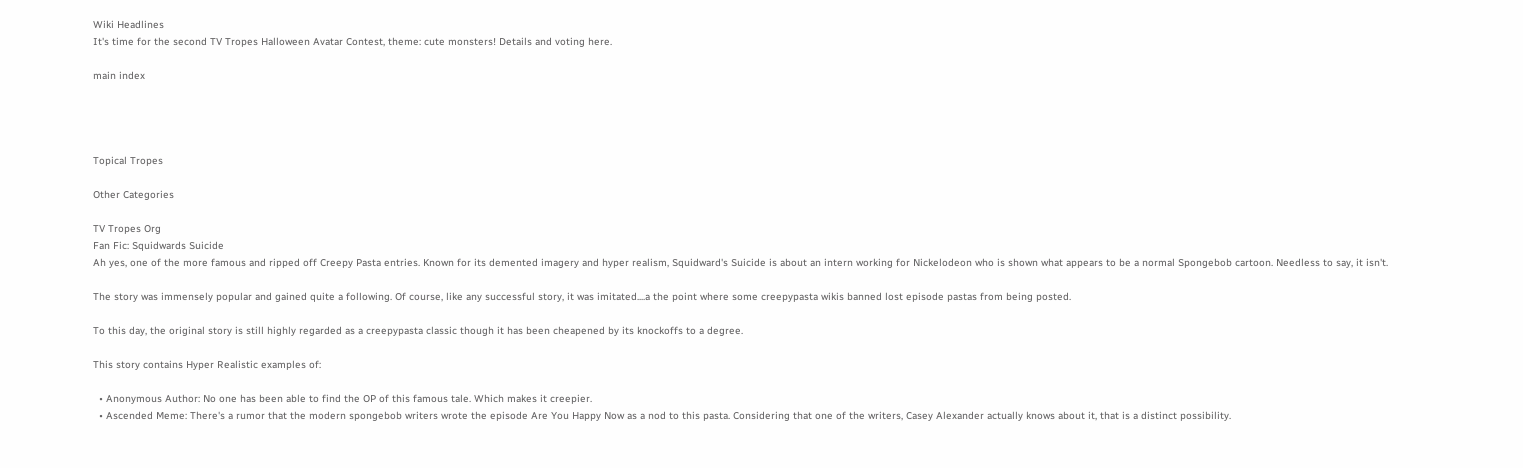Wiki Headlines
It's time for the second TV Tropes Halloween Avatar Contest, theme: cute monsters! Details and voting here.

main index




Topical Tropes

Other Categories

TV Tropes Org
Fan Fic: Squidwards Suicide
Ah yes, one of the more famous and ripped off Creepy Pasta entries. Known for its demented imagery and hyper realism, Squidward's Suicide is about an intern working for Nickelodeon who is shown what appears to be a normal Spongebob cartoon. Needless to say, it isn't.

The story was immensely popular and gained quite a following. Of course, like any successful story, it was imitated....a the point where some creepypasta wikis banned lost episode pastas from being posted.

To this day, the original story is still highly regarded as a creepypasta classic though it has been cheapened by its knockoffs to a degree.

This story contains Hyper Realistic examples of:

  • Anonymous Author: No one has been able to find the OP of this famous tale. Which makes it creepier.
  • Ascended Meme: There's a rumor that the modern spongebob writers wrote the episode Are You Happy Now as a nod to this pasta. Considering that one of the writers, Casey Alexander actually knows about it, that is a distinct possibility.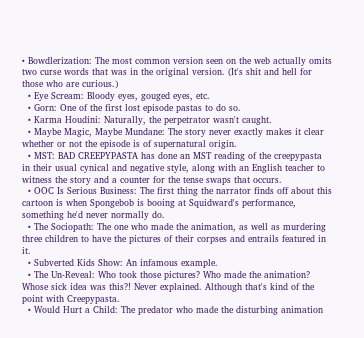• Bowdlerization: The most common version seen on the web actually omits two curse words that was in the original version. (It's shit and hell for those who are curious.)
  • Eye Scream: Bloody eyes, gouged eyes, etc.
  • Gorn: One of the first lost episode pastas to do so.
  • Karma Houdini: Naturally, the perpetrator wasn't caught.
  • Maybe Magic, Maybe Mundane: The story never exactly makes it clear whether or not the episode is of supernatural origin.
  • MST: BAD CREEPYPASTA has done an MST reading of the creepypasta in their usual cynical and negative style, along with an English teacher to witness the story and a counter for the tense swaps that occurs.
  • OOC Is Serious Business: The first thing the narrator finds off about this cartoon is when Spongebob is booing at Squidward's performance, something he'd never normally do.
  • The Sociopath: The one who made the animation, as well as murdering three children to have the pictures of their corpses and entrails featured in it.
  • Subverted Kids Show: An infamous example.
  • The Un-Reveal: Who took those pictures? Who made the animation? Whose sick idea was this?! Never explained. Although that's kind of the point with Creepypasta.
  • Would Hurt a Child: The predator who made the disturbing animation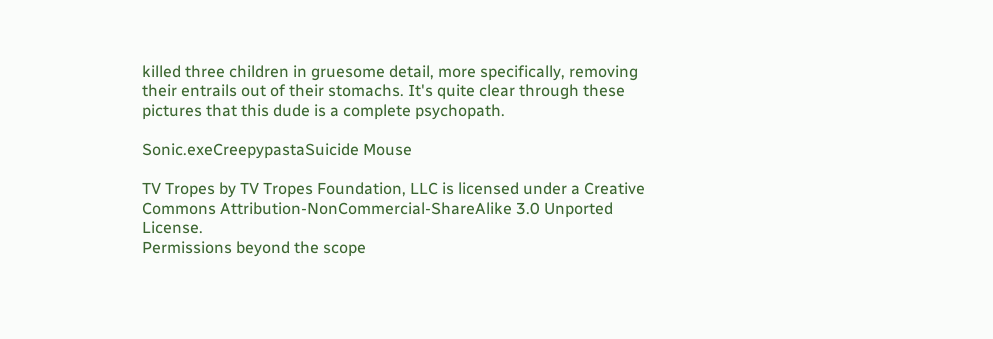killed three children in gruesome detail, more specifically, removing their entrails out of their stomachs. It's quite clear through these pictures that this dude is a complete psychopath.

Sonic.exeCreepypastaSuicide Mouse

TV Tropes by TV Tropes Foundation, LLC is licensed under a Creative Commons Attribution-NonCommercial-ShareAlike 3.0 Unported License.
Permissions beyond the scope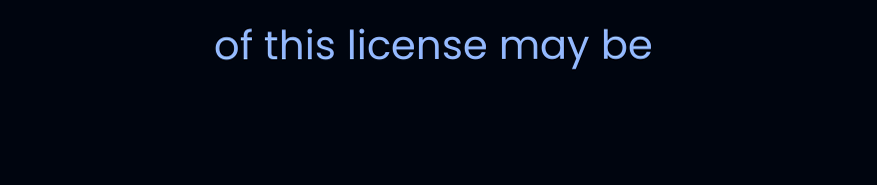of this license may be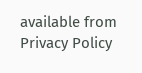available from
Privacy Policy